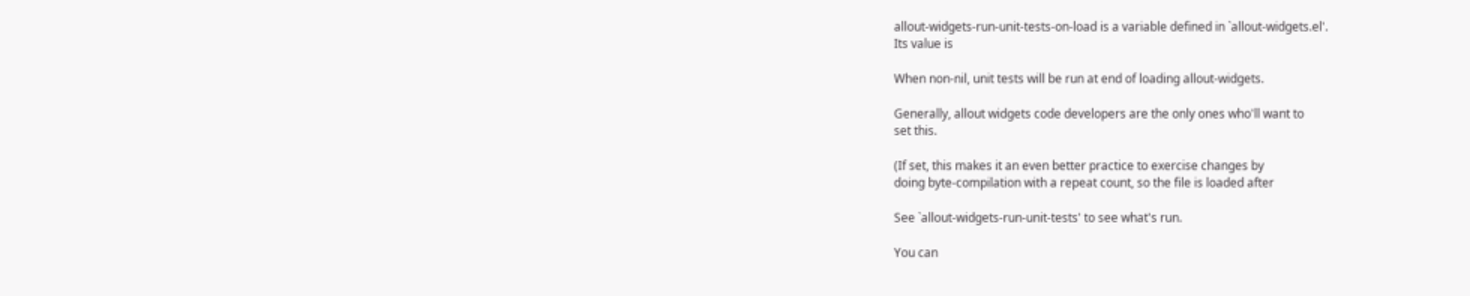allout-widgets-run-unit-tests-on-load is a variable defined in `allout-widgets.el'.
Its value is

When non-nil, unit tests will be run at end of loading allout-widgets.

Generally, allout widgets code developers are the only ones who'll want to
set this.

(If set, this makes it an even better practice to exercise changes by
doing byte-compilation with a repeat count, so the file is loaded after

See `allout-widgets-run-unit-tests' to see what's run.

You can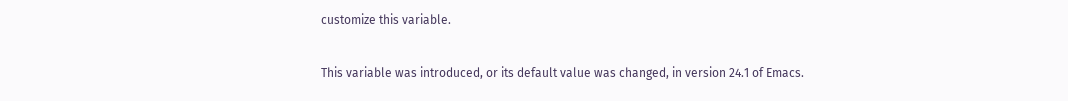customize this variable.

This variable was introduced, or its default value was changed, in version 24.1 of Emacs.